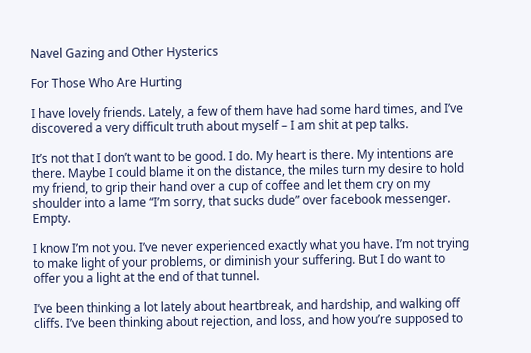Navel Gazing and Other Hysterics

For Those Who Are Hurting

I have lovely friends. Lately, a few of them have had some hard times, and I’ve discovered a very difficult truth about myself – I am shit at pep talks.

It’s not that I don’t want to be good. I do. My heart is there. My intentions are there. Maybe I could blame it on the distance, the miles turn my desire to hold my friend, to grip their hand over a cup of coffee and let them cry on my shoulder into a lame “I’m sorry, that sucks dude” over facebook messenger. Empty.

I know I’m not you. I’ve never experienced exactly what you have. I’m not trying to make light of your problems, or diminish your suffering. But I do want to offer you a light at the end of that tunnel.

I’ve been thinking a lot lately about heartbreak, and hardship, and walking off cliffs. I’ve been thinking about rejection, and loss, and how you’re supposed to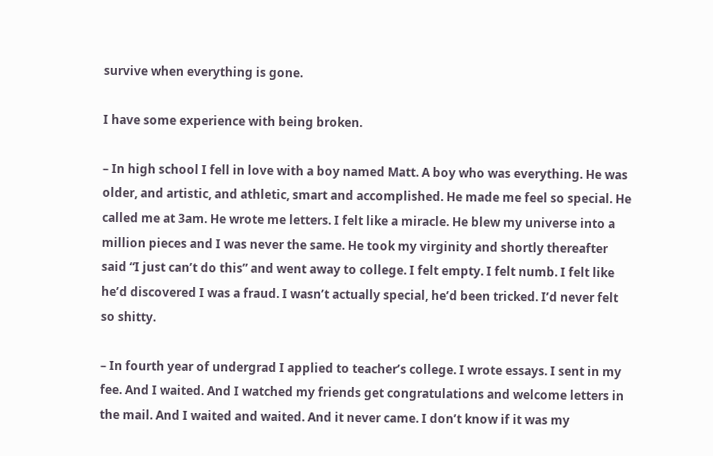survive when everything is gone.

I have some experience with being broken.

– In high school I fell in love with a boy named Matt. A boy who was everything. He was older, and artistic, and athletic, smart and accomplished. He made me feel so special. He called me at 3am. He wrote me letters. I felt like a miracle. He blew my universe into a million pieces and I was never the same. He took my virginity and shortly thereafter said “I just can’t do this” and went away to college. I felt empty. I felt numb. I felt like he’d discovered I was a fraud. I wasn’t actually special, he’d been tricked. I’d never felt so shitty.

– In fourth year of undergrad I applied to teacher’s college. I wrote essays. I sent in my fee. And I waited. And I watched my friends get congratulations and welcome letters in the mail. And I waited and waited. And it never came. I don’t know if it was my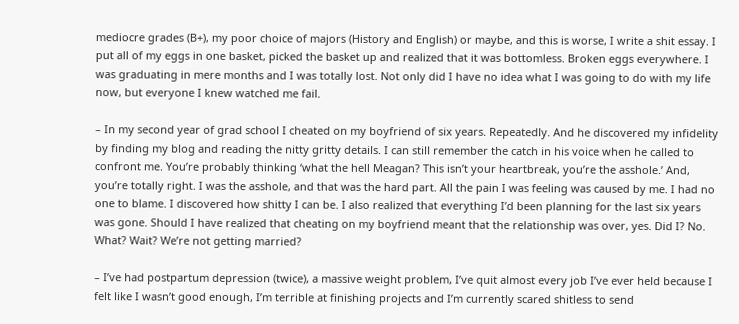mediocre grades (B+), my poor choice of majors (History and English) or maybe, and this is worse, I write a shit essay. I put all of my eggs in one basket, picked the basket up and realized that it was bottomless. Broken eggs everywhere. I was graduating in mere months and I was totally lost. Not only did I have no idea what I was going to do with my life now, but everyone I knew watched me fail.

– In my second year of grad school I cheated on my boyfriend of six years. Repeatedly. And he discovered my infidelity by finding my blog and reading the nitty gritty details. I can still remember the catch in his voice when he called to confront me. You’re probably thinking ‘what the hell Meagan? This isn’t your heartbreak, you’re the asshole.’ And, you’re totally right. I was the asshole, and that was the hard part. All the pain I was feeling was caused by me. I had no one to blame. I discovered how shitty I can be. I also realized that everything I’d been planning for the last six years was gone. Should I have realized that cheating on my boyfriend meant that the relationship was over, yes. Did I? No. What? Wait? We’re not getting married?

– I’ve had postpartum depression (twice), a massive weight problem, I’ve quit almost every job I’ve ever held because I felt like I wasn’t good enough, I’m terrible at finishing projects and I’m currently scared shitless to send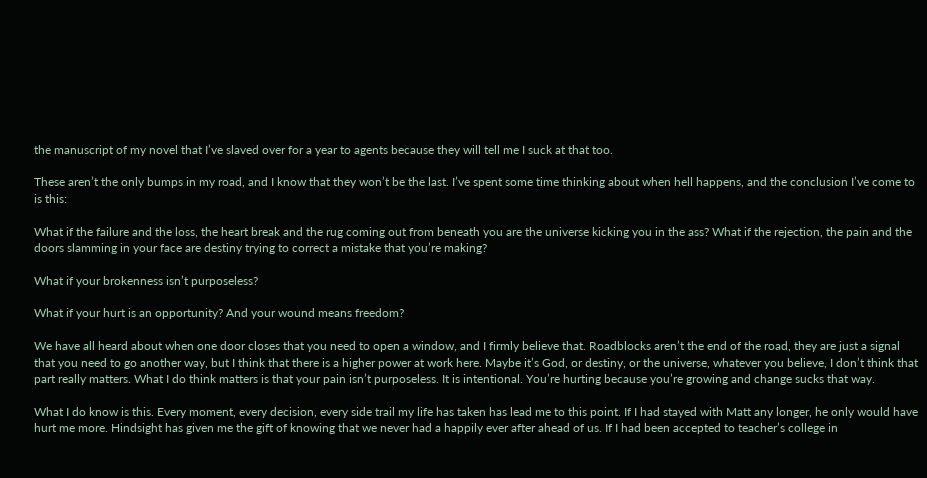the manuscript of my novel that I’ve slaved over for a year to agents because they will tell me I suck at that too.

These aren’t the only bumps in my road, and I know that they won’t be the last. I’ve spent some time thinking about when hell happens, and the conclusion I’ve come to is this:

What if the failure and the loss, the heart break and the rug coming out from beneath you are the universe kicking you in the ass? What if the rejection, the pain and the doors slamming in your face are destiny trying to correct a mistake that you’re making?

What if your brokenness isn’t purposeless?

What if your hurt is an opportunity? And your wound means freedom?

We have all heard about when one door closes that you need to open a window, and I firmly believe that. Roadblocks aren’t the end of the road, they are just a signal that you need to go another way, but I think that there is a higher power at work here. Maybe it’s God, or destiny, or the universe, whatever you believe, I don’t think that part really matters. What I do think matters is that your pain isn’t purposeless. It is intentional. You’re hurting because you’re growing and change sucks that way.

What I do know is this. Every moment, every decision, every side trail my life has taken has lead me to this point. If I had stayed with Matt any longer, he only would have hurt me more. Hindsight has given me the gift of knowing that we never had a happily ever after ahead of us. If I had been accepted to teacher’s college in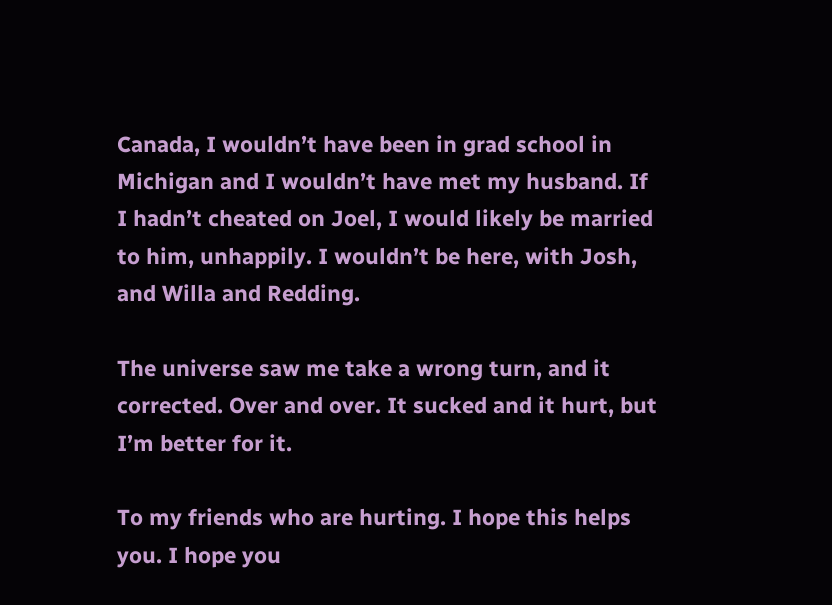Canada, I wouldn’t have been in grad school in Michigan and I wouldn’t have met my husband. If I hadn’t cheated on Joel, I would likely be married to him, unhappily. I wouldn’t be here, with Josh, and Willa and Redding.

The universe saw me take a wrong turn, and it corrected. Over and over. It sucked and it hurt, but I’m better for it.

To my friends who are hurting. I hope this helps you. I hope you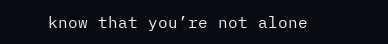know that you’re not alone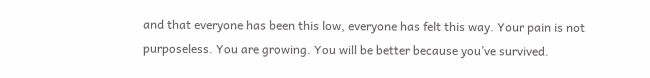and that everyone has been this low, everyone has felt this way. Your pain is not purposeless. You are growing. You will be better because you’ve survived.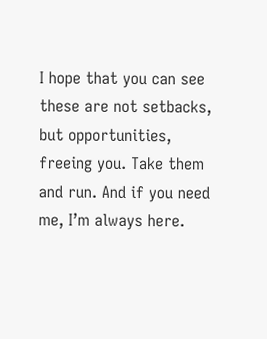I hope that you can see these are not setbacks, but opportunities, freeing you. Take them and run. And if you need me, I’m always here.